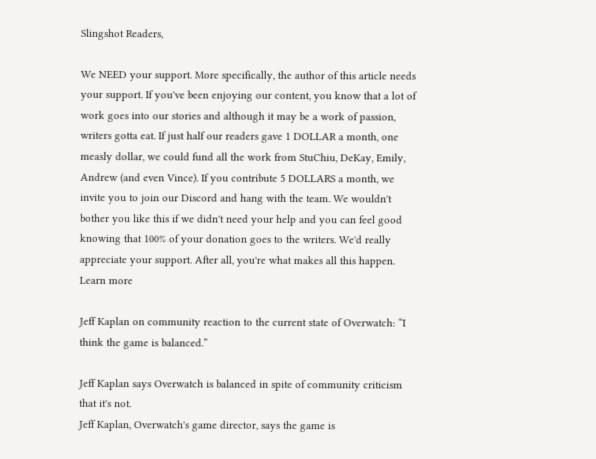Slingshot Readers,

We NEED your support. More specifically, the author of this article needs your support. If you've been enjoying our content, you know that a lot of work goes into our stories and although it may be a work of passion, writers gotta eat. If just half our readers gave 1 DOLLAR a month, one measly dollar, we could fund all the work from StuChiu, DeKay, Emily, Andrew (and even Vince). If you contribute 5 DOLLARS a month, we invite you to join our Discord and hang with the team. We wouldn't bother you like this if we didn't need your help and you can feel good knowing that 100% of your donation goes to the writers. We'd really appreciate your support. After all, you're what makes all this happen. Learn more

Jeff Kaplan on community reaction to the current state of Overwatch: “I think the game is balanced.”

Jeff Kaplan says Overwatch is balanced in spite of community criticism that it's not.
Jeff Kaplan, Overwatch's game director, says the game is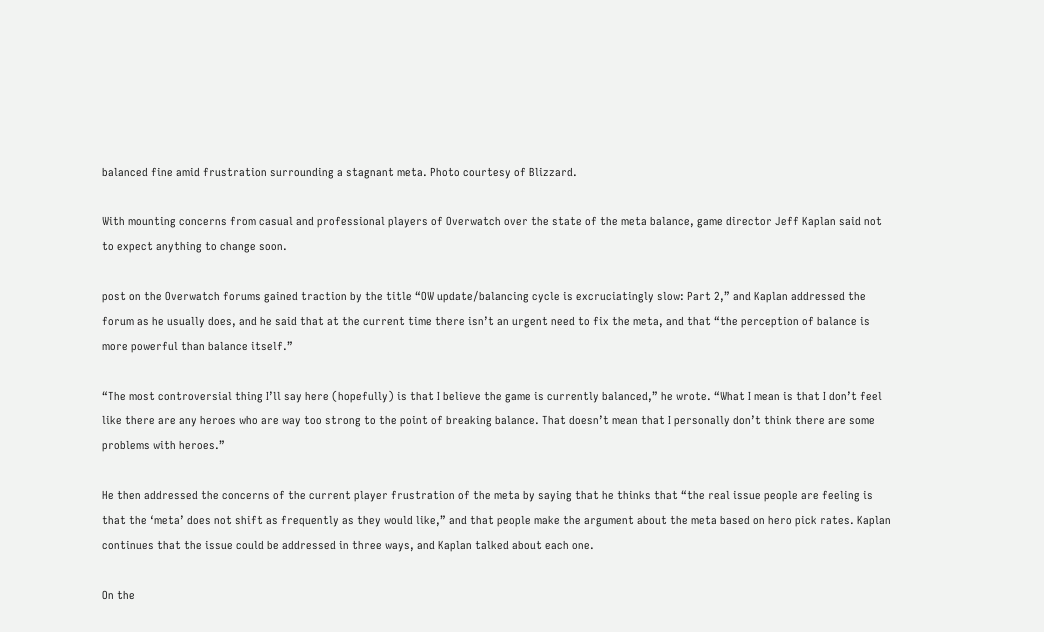balanced fine amid frustration surrounding a stagnant meta. Photo courtesy of Blizzard.

With mounting concerns from casual and professional players of Overwatch over the state of the meta balance, game director Jeff Kaplan said not to expect anything to change soon.

post on the Overwatch forums gained traction by the title “OW update/balancing cycle is excruciatingly slow: Part 2,” and Kaplan addressed the forum as he usually does, and he said that at the current time there isn’t an urgent need to fix the meta, and that “the perception of balance is more powerful than balance itself.”

“The most controversial thing I’ll say here (hopefully) is that I believe the game is currently balanced,” he wrote. “What I mean is that I don’t feel like there are any heroes who are way too strong to the point of breaking balance. That doesn’t mean that I personally don’t think there are some problems with heroes.”

He then addressed the concerns of the current player frustration of the meta by saying that he thinks that “the real issue people are feeling is that the ‘meta’ does not shift as frequently as they would like,” and that people make the argument about the meta based on hero pick rates. Kaplan continues that the issue could be addressed in three ways, and Kaplan talked about each one.

On the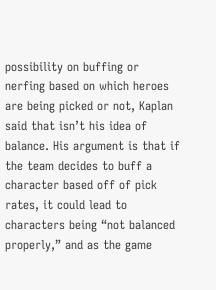possibility on buffing or nerfing based on which heroes are being picked or not, Kaplan said that isn’t his idea of balance. His argument is that if the team decides to buff a character based off of pick rates, it could lead to characters being “not balanced properly,” and as the game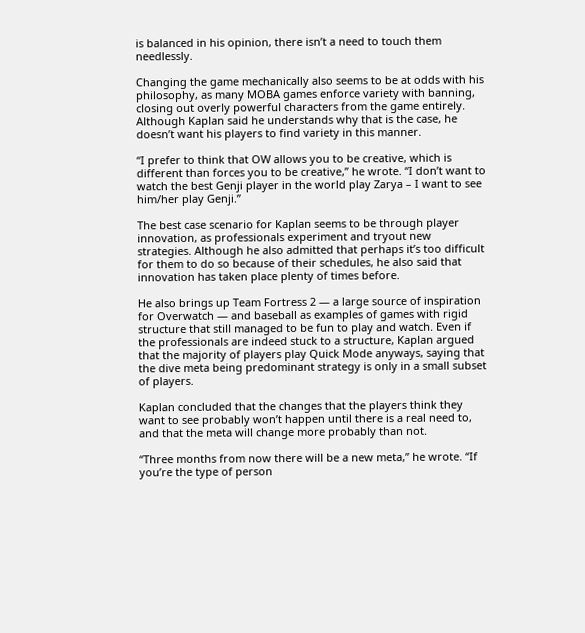is balanced in his opinion, there isn’t a need to touch them needlessly.

Changing the game mechanically also seems to be at odds with his philosophy, as many MOBA games enforce variety with banning, closing out overly powerful characters from the game entirely. Although Kaplan said he understands why that is the case, he doesn’t want his players to find variety in this manner.

“I prefer to think that OW allows you to be creative, which is different than forces you to be creative,” he wrote. “I don’t want to watch the best Genji player in the world play Zarya – I want to see him/her play Genji.”

The best case scenario for Kaplan seems to be through player innovation, as professionals experiment and tryout new strategies. Although he also admitted that perhaps it’s too difficult for them to do so because of their schedules, he also said that innovation has taken place plenty of times before.

He also brings up Team Fortress 2 — a large source of inspiration for Overwatch — and baseball as examples of games with rigid structure that still managed to be fun to play and watch. Even if the professionals are indeed stuck to a structure, Kaplan argued that the majority of players play Quick Mode anyways, saying that the dive meta being predominant strategy is only in a small subset of players.

Kaplan concluded that the changes that the players think they want to see probably won’t happen until there is a real need to, and that the meta will change more probably than not.

“Three months from now there will be a new meta,” he wrote. “If you’re the type of person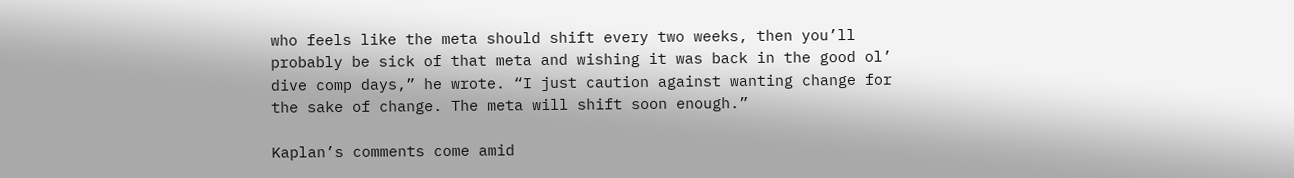who feels like the meta should shift every two weeks, then you’ll probably be sick of that meta and wishing it was back in the good ol’ dive comp days,” he wrote. “I just caution against wanting change for the sake of change. The meta will shift soon enough.”

Kaplan’s comments come amid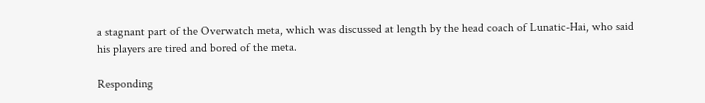a stagnant part of the Overwatch meta, which was discussed at length by the head coach of Lunatic-Hai, who said his players are tired and bored of the meta.

Responding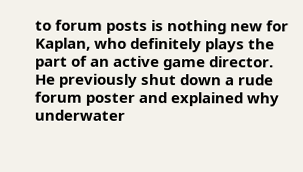to forum posts is nothing new for Kaplan, who definitely plays the part of an active game director. He previously shut down a rude forum poster and explained why underwater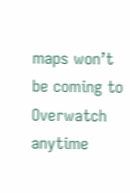maps won’t be coming to Overwatch anytime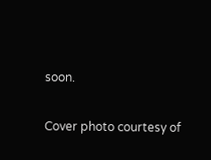soon.

Cover photo courtesy of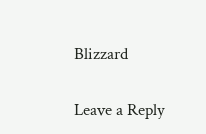Blizzard


Leave a Reply